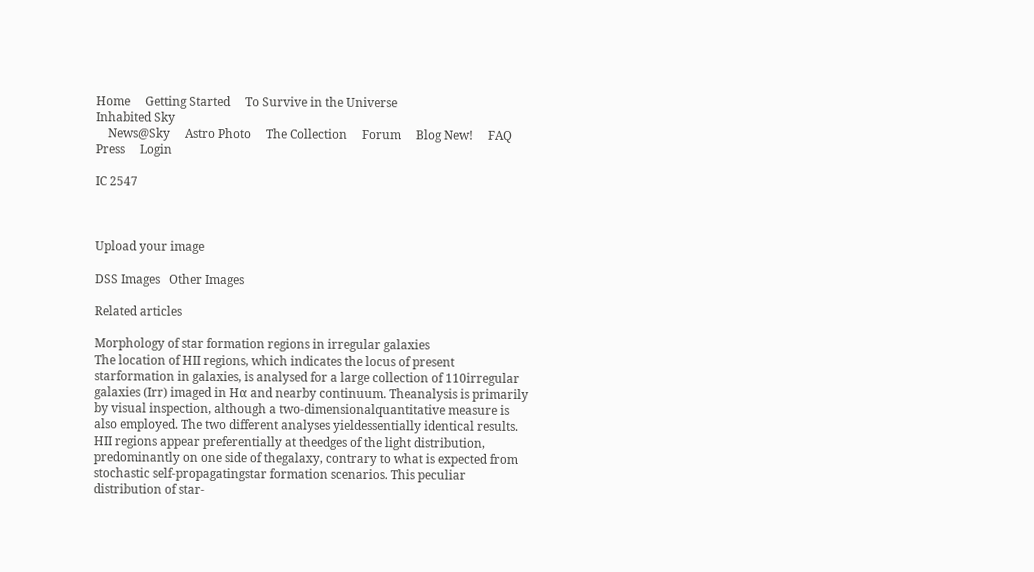Home     Getting Started     To Survive in the Universe
Inhabited Sky
    News@Sky     Astro Photo     The Collection     Forum     Blog New!     FAQ     Press     Login

IC 2547



Upload your image

DSS Images   Other Images

Related articles

Morphology of star formation regions in irregular galaxies
The location of HII regions, which indicates the locus of present starformation in galaxies, is analysed for a large collection of 110irregular galaxies (Irr) imaged in Hα and nearby continuum. Theanalysis is primarily by visual inspection, although a two-dimensionalquantitative measure is also employed. The two different analyses yieldessentially identical results. HII regions appear preferentially at theedges of the light distribution, predominantly on one side of thegalaxy, contrary to what is expected from stochastic self-propagatingstar formation scenarios. This peculiar distribution of star-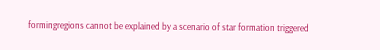formingregions cannot be explained by a scenario of star formation triggered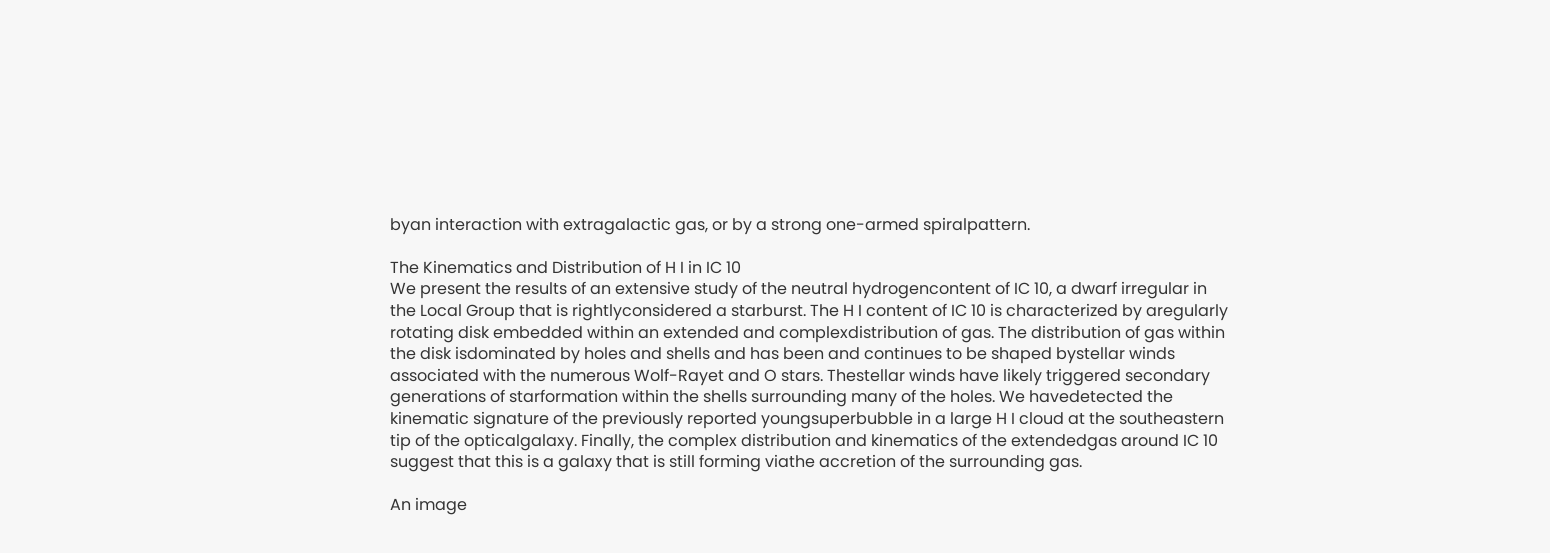byan interaction with extragalactic gas, or by a strong one-armed spiralpattern.

The Kinematics and Distribution of H I in IC 10
We present the results of an extensive study of the neutral hydrogencontent of IC 10, a dwarf irregular in the Local Group that is rightlyconsidered a starburst. The H I content of IC 10 is characterized by aregularly rotating disk embedded within an extended and complexdistribution of gas. The distribution of gas within the disk isdominated by holes and shells and has been and continues to be shaped bystellar winds associated with the numerous Wolf-Rayet and O stars. Thestellar winds have likely triggered secondary generations of starformation within the shells surrounding many of the holes. We havedetected the kinematic signature of the previously reported youngsuperbubble in a large H I cloud at the southeastern tip of the opticalgalaxy. Finally, the complex distribution and kinematics of the extendedgas around IC 10 suggest that this is a galaxy that is still forming viathe accretion of the surrounding gas.

An image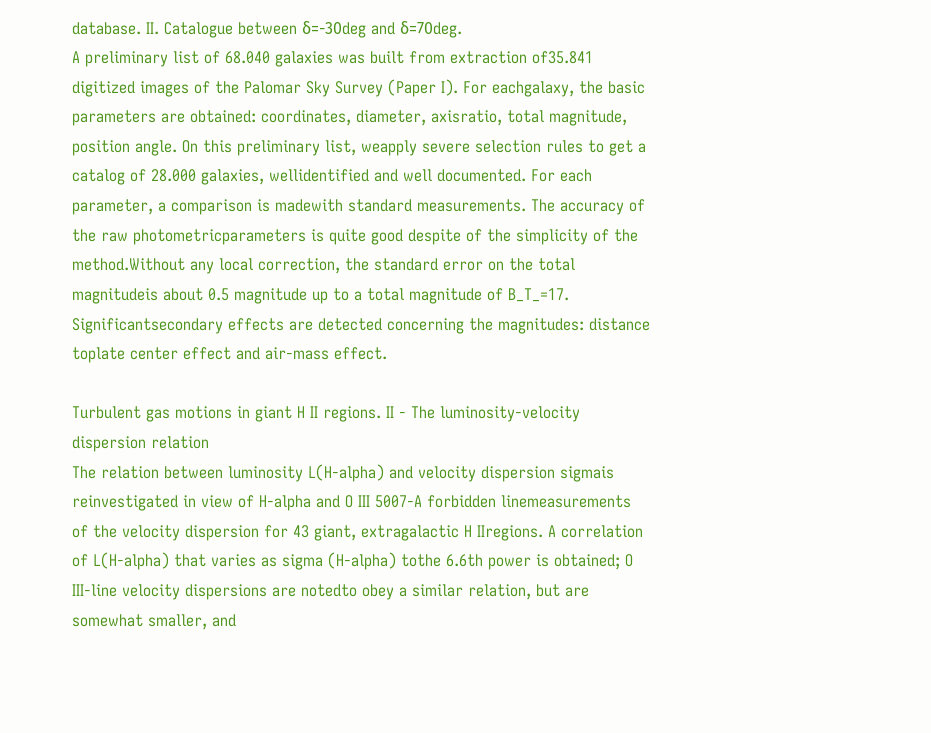database. II. Catalogue between δ=-30deg and δ=70deg.
A preliminary list of 68.040 galaxies was built from extraction of35.841 digitized images of the Palomar Sky Survey (Paper I). For eachgalaxy, the basic parameters are obtained: coordinates, diameter, axisratio, total magnitude, position angle. On this preliminary list, weapply severe selection rules to get a catalog of 28.000 galaxies, wellidentified and well documented. For each parameter, a comparison is madewith standard measurements. The accuracy of the raw photometricparameters is quite good despite of the simplicity of the method.Without any local correction, the standard error on the total magnitudeis about 0.5 magnitude up to a total magnitude of B_T_=17. Significantsecondary effects are detected concerning the magnitudes: distance toplate center effect and air-mass effect.

Turbulent gas motions in giant H II regions. II - The luminosity-velocity dispersion relation
The relation between luminosity L(H-alpha) and velocity dispersion sigmais reinvestigated in view of H-alpha and O III 5007-A forbidden linemeasurements of the velocity dispersion for 43 giant, extragalactic H IIregions. A correlation of L(H-alpha) that varies as sigma (H-alpha) tothe 6.6th power is obtained; O III-line velocity dispersions are notedto obey a similar relation, but are somewhat smaller, and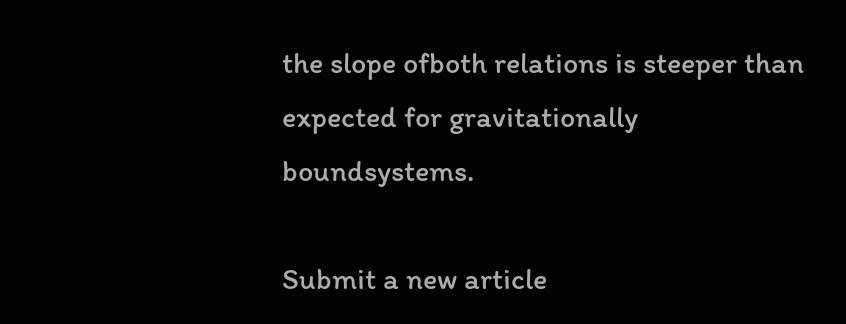the slope ofboth relations is steeper than expected for gravitationally boundsystems.

Submit a new article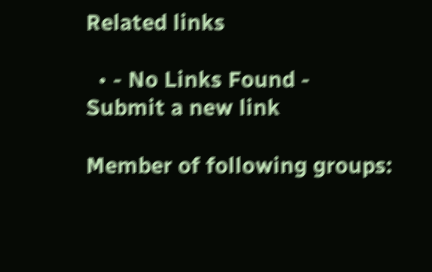Related links

  • - No Links Found -
Submit a new link

Member of following groups: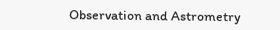Observation and Astrometry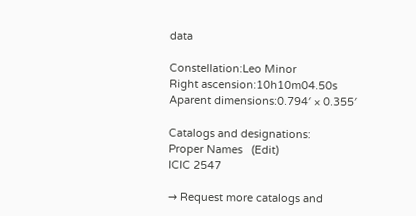data

Constellation:Leo Minor
Right ascension:10h10m04.50s
Aparent dimensions:0.794′ × 0.355′

Catalogs and designations:
Proper Names   (Edit)
ICIC 2547

→ Request more catalogs and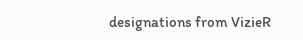designations from VizieR